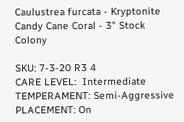Caulustrea furcata - Kryptonite Candy Cane Coral - 3" Stock Colony

SKU: 7-3-20 R3 4
CARE LEVEL:  Intermediate
TEMPERAMENT: Semi-Aggressive
PLACEMENT: On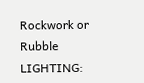Rockwork or Rubble
LIGHTING: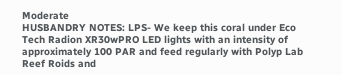Moderate
HUSBANDRY NOTES: LPS- We keep this coral under Eco Tech Radion XR30wPRO LED lights with an intensity of approximately 100 PAR and feed regularly with Polyp Lab Reef Roids and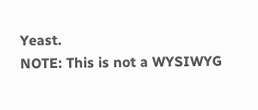Yeast.
NOTE: This is not a WYSIWYG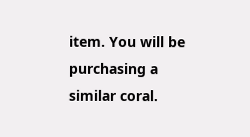item. You will be purchasing a similar coral.